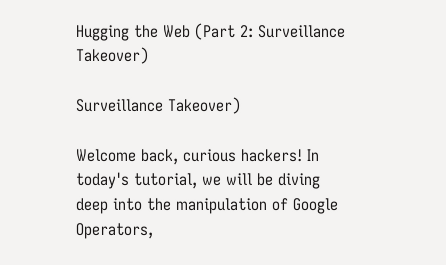Hugging the Web (Part 2: Surveillance Takeover)

Surveillance Takeover)

Welcome back, curious hackers! In today's tutorial, we will be diving deep into the manipulation of Google Operators,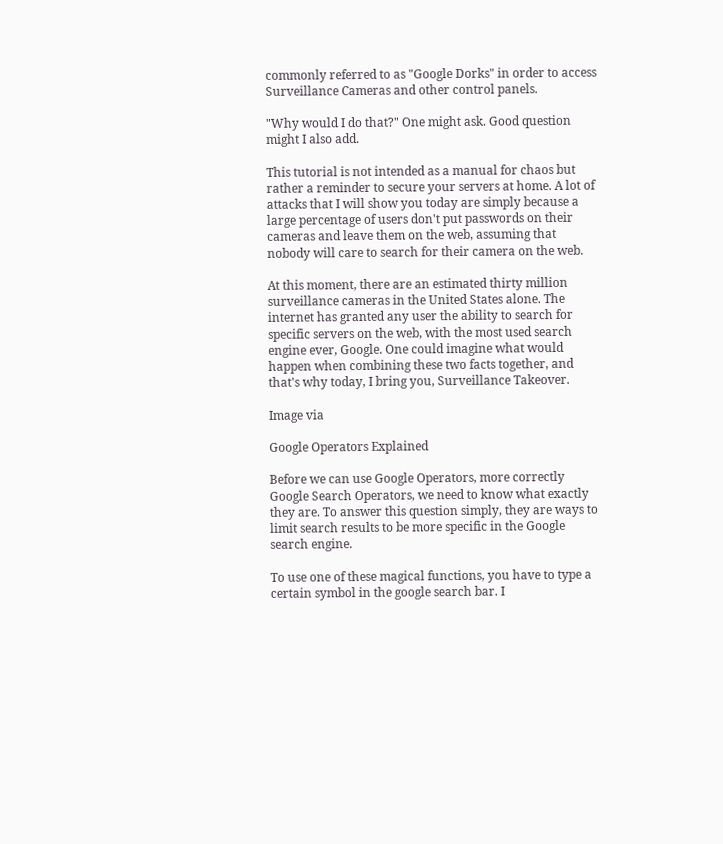commonly referred to as "Google Dorks" in order to access Surveillance Cameras and other control panels.

"Why would I do that?" One might ask. Good question might I also add.

This tutorial is not intended as a manual for chaos but rather a reminder to secure your servers at home. A lot of attacks that I will show you today are simply because a large percentage of users don't put passwords on their cameras and leave them on the web, assuming that nobody will care to search for their camera on the web.

At this moment, there are an estimated thirty million surveillance cameras in the United States alone. The internet has granted any user the ability to search for specific servers on the web, with the most used search engine ever, Google. One could imagine what would happen when combining these two facts together, and that's why today, I bring you, Surveillance Takeover.

Image via

Google Operators Explained

Before we can use Google Operators, more correctly Google Search Operators, we need to know what exactly they are. To answer this question simply, they are ways to limit search results to be more specific in the Google search engine.

To use one of these magical functions, you have to type a certain symbol in the google search bar. I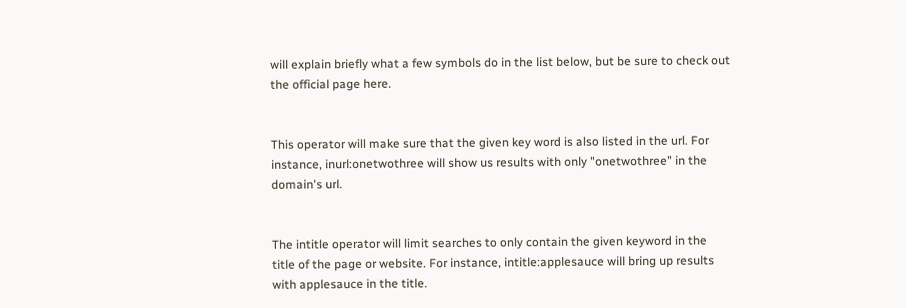will explain briefly what a few symbols do in the list below, but be sure to check out the official page here.


This operator will make sure that the given key word is also listed in the url. For instance, inurl:onetwothree will show us results with only "onetwothree" in the domain's url.


The intitle operator will limit searches to only contain the given keyword in the title of the page or website. For instance, intitle:applesauce will bring up results with applesauce in the title.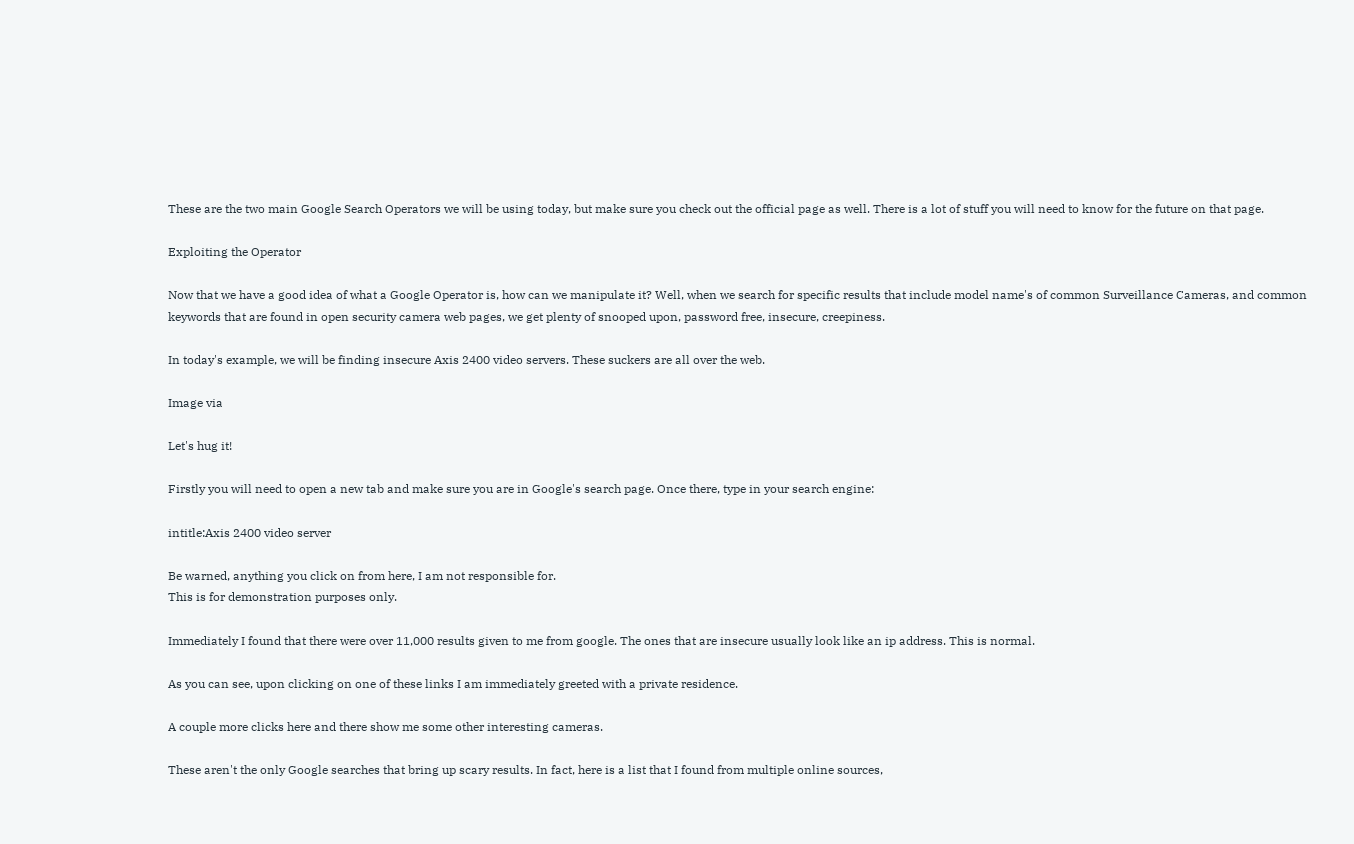These are the two main Google Search Operators we will be using today, but make sure you check out the official page as well. There is a lot of stuff you will need to know for the future on that page.

Exploiting the Operator

Now that we have a good idea of what a Google Operator is, how can we manipulate it? Well, when we search for specific results that include model name's of common Surveillance Cameras, and common keywords that are found in open security camera web pages, we get plenty of snooped upon, password free, insecure, creepiness.

In today's example, we will be finding insecure Axis 2400 video servers. These suckers are all over the web.

Image via

Let's hug it!

Firstly you will need to open a new tab and make sure you are in Google's search page. Once there, type in your search engine:

intitle:Axis 2400 video server

Be warned, anything you click on from here, I am not responsible for.
This is for demonstration purposes only.

Immediately I found that there were over 11,000 results given to me from google. The ones that are insecure usually look like an ip address. This is normal.

As you can see, upon clicking on one of these links I am immediately greeted with a private residence.

A couple more clicks here and there show me some other interesting cameras.

These aren't the only Google searches that bring up scary results. In fact, here is a list that I found from multiple online sources,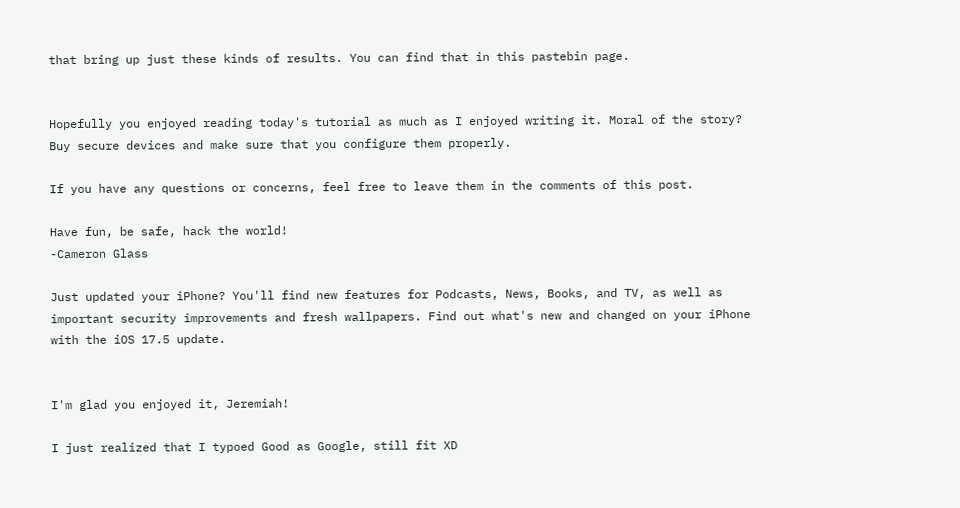that bring up just these kinds of results. You can find that in this pastebin page.


Hopefully you enjoyed reading today's tutorial as much as I enjoyed writing it. Moral of the story? Buy secure devices and make sure that you configure them properly.

If you have any questions or concerns, feel free to leave them in the comments of this post.

Have fun, be safe, hack the world!
-Cameron Glass

Just updated your iPhone? You'll find new features for Podcasts, News, Books, and TV, as well as important security improvements and fresh wallpapers. Find out what's new and changed on your iPhone with the iOS 17.5 update.


I'm glad you enjoyed it, Jeremiah!

I just realized that I typoed Good as Google, still fit XD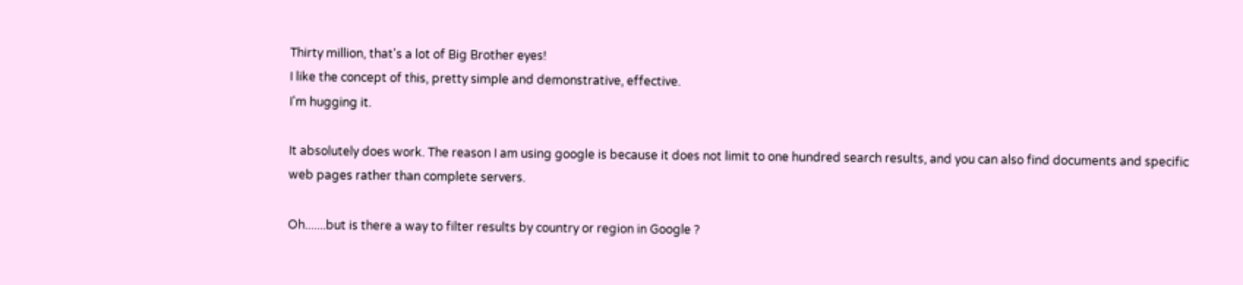Thirty million, that's a lot of Big Brother eyes!
I like the concept of this, pretty simple and demonstrative, effective.
I'm hugging it.

It absolutely does work. The reason I am using google is because it does not limit to one hundred search results, and you can also find documents and specific web pages rather than complete servers.

Oh.......but is there a way to filter results by country or region in Google ?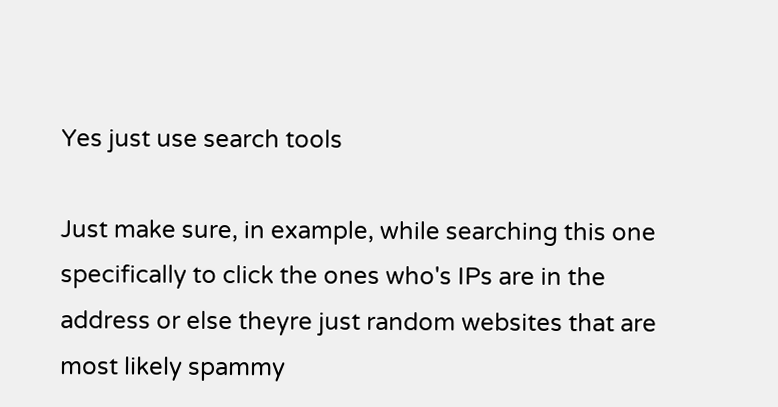Yes just use search tools

Just make sure, in example, while searching this one specifically to click the ones who's IPs are in the address or else theyre just random websites that are most likely spammy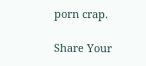porn crap.

Share Your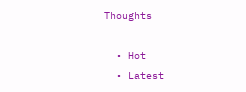Thoughts

  • Hot
  • Latest